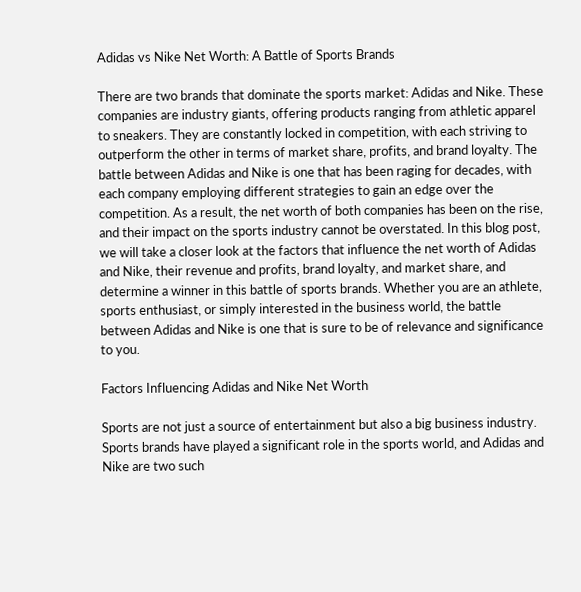Adidas vs Nike Net Worth: A Battle of Sports Brands

There are two brands that dominate the sports market: Adidas and Nike. These companies are industry giants, offering products ranging from athletic apparel to sneakers. They are constantly locked in competition, with each striving to outperform the other in terms of market share, profits, and brand loyalty. The battle between Adidas and Nike is one that has been raging for decades, with each company employing different strategies to gain an edge over the competition. As a result, the net worth of both companies has been on the rise, and their impact on the sports industry cannot be overstated. In this blog post, we will take a closer look at the factors that influence the net worth of Adidas and Nike, their revenue and profits, brand loyalty, and market share, and determine a winner in this battle of sports brands. Whether you are an athlete, sports enthusiast, or simply interested in the business world, the battle between Adidas and Nike is one that is sure to be of relevance and significance to you.

Factors Influencing Adidas and Nike Net Worth

Sports are not just a source of entertainment but also a big business industry. Sports brands have played a significant role in the sports world, and Adidas and Nike are two such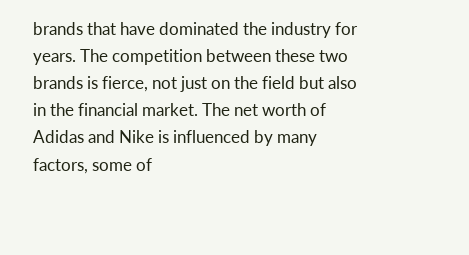brands that have dominated the industry for years. The competition between these two brands is fierce, not just on the field but also in the financial market. The net worth of Adidas and Nike is influenced by many factors, some of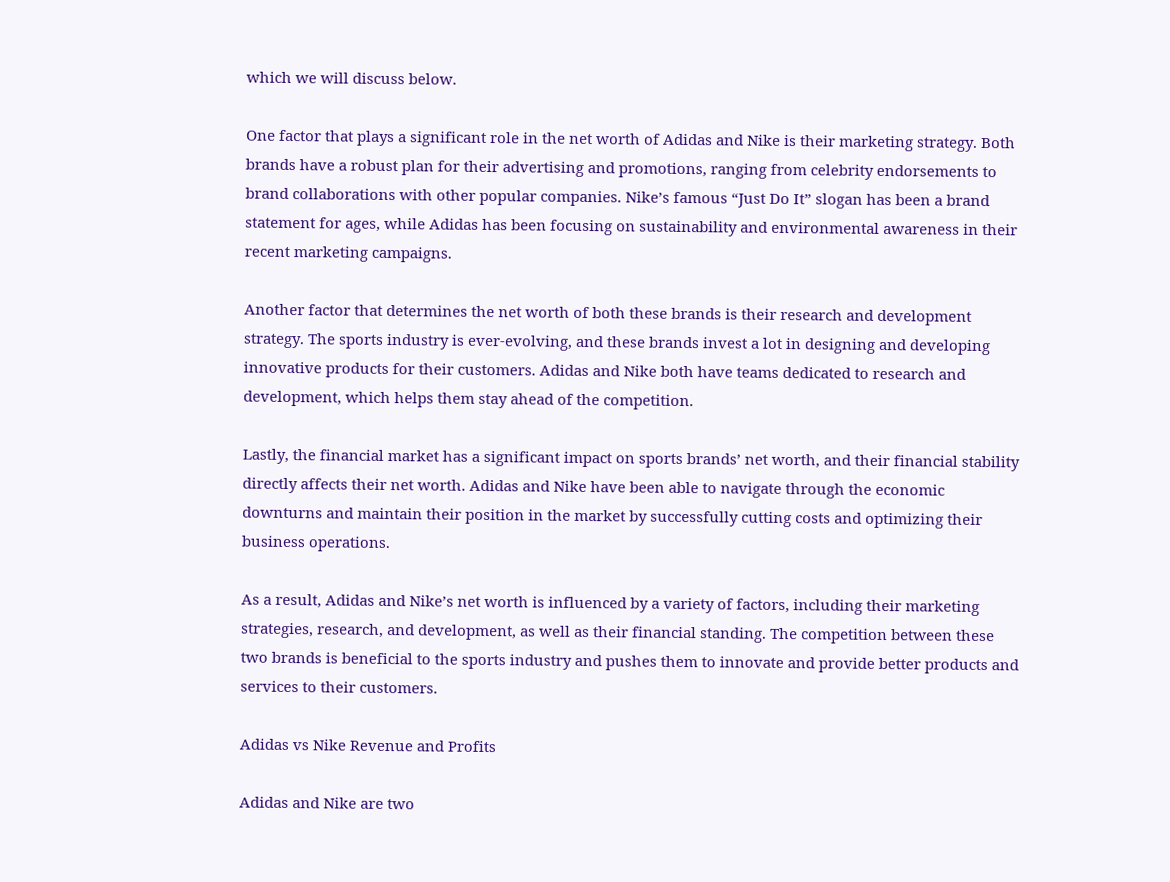which we will discuss below.

One factor that plays a significant role in the net worth of Adidas and Nike is their marketing strategy. Both brands have a robust plan for their advertising and promotions, ranging from celebrity endorsements to brand collaborations with other popular companies. Nike’s famous “Just Do It” slogan has been a brand statement for ages, while Adidas has been focusing on sustainability and environmental awareness in their recent marketing campaigns.

Another factor that determines the net worth of both these brands is their research and development strategy. The sports industry is ever-evolving, and these brands invest a lot in designing and developing innovative products for their customers. Adidas and Nike both have teams dedicated to research and development, which helps them stay ahead of the competition.

Lastly, the financial market has a significant impact on sports brands’ net worth, and their financial stability directly affects their net worth. Adidas and Nike have been able to navigate through the economic downturns and maintain their position in the market by successfully cutting costs and optimizing their business operations.

As a result, Adidas and Nike’s net worth is influenced by a variety of factors, including their marketing strategies, research, and development, as well as their financial standing. The competition between these two brands is beneficial to the sports industry and pushes them to innovate and provide better products and services to their customers.

Adidas vs Nike Revenue and Profits

Adidas and Nike are two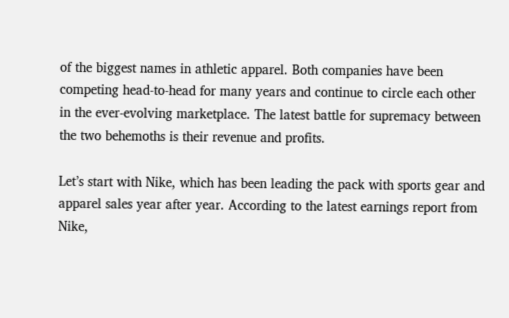of the biggest names in athletic apparel. Both companies have been competing head-to-head for many years and continue to circle each other in the ever-evolving marketplace. The latest battle for supremacy between the two behemoths is their revenue and profits.

Let’s start with Nike, which has been leading the pack with sports gear and apparel sales year after year. According to the latest earnings report from Nike,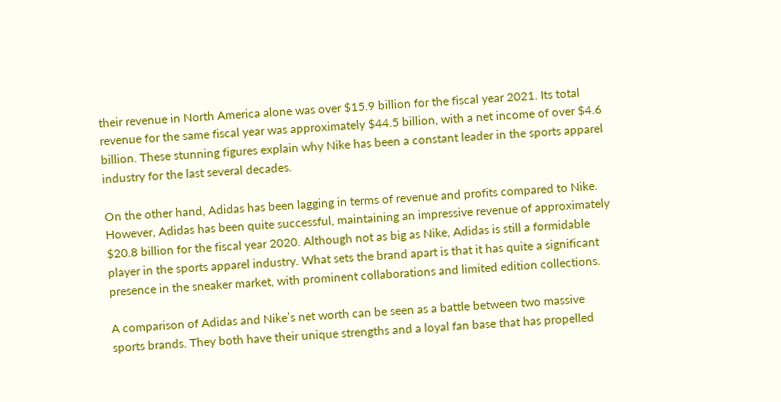their revenue in North America alone was over $15.9 billion for the fiscal year 2021. Its total revenue for the same fiscal year was approximately $44.5 billion, with a net income of over $4.6 billion. These stunning figures explain why Nike has been a constant leader in the sports apparel industry for the last several decades.

On the other hand, Adidas has been lagging in terms of revenue and profits compared to Nike. However, Adidas has been quite successful, maintaining an impressive revenue of approximately $20.8 billion for the fiscal year 2020. Although not as big as Nike, Adidas is still a formidable player in the sports apparel industry. What sets the brand apart is that it has quite a significant presence in the sneaker market, with prominent collaborations and limited edition collections.

A comparison of Adidas and Nike’s net worth can be seen as a battle between two massive sports brands. They both have their unique strengths and a loyal fan base that has propelled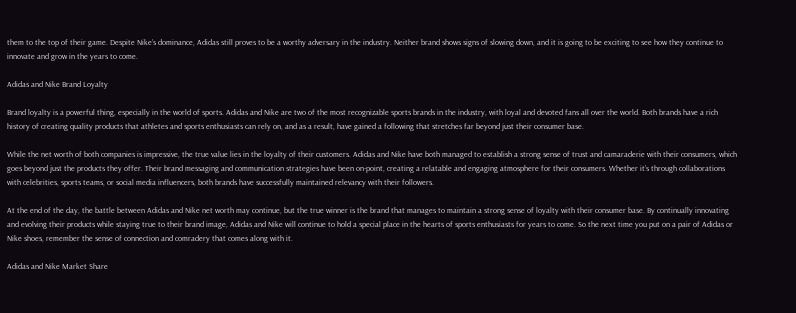them to the top of their game. Despite Nike’s dominance, Adidas still proves to be a worthy adversary in the industry. Neither brand shows signs of slowing down, and it is going to be exciting to see how they continue to innovate and grow in the years to come.

Adidas and Nike Brand Loyalty

Brand loyalty is a powerful thing, especially in the world of sports. Adidas and Nike are two of the most recognizable sports brands in the industry, with loyal and devoted fans all over the world. Both brands have a rich history of creating quality products that athletes and sports enthusiasts can rely on, and as a result, have gained a following that stretches far beyond just their consumer base.

While the net worth of both companies is impressive, the true value lies in the loyalty of their customers. Adidas and Nike have both managed to establish a strong sense of trust and camaraderie with their consumers, which goes beyond just the products they offer. Their brand messaging and communication strategies have been on-point, creating a relatable and engaging atmosphere for their consumers. Whether it’s through collaborations with celebrities, sports teams, or social media influencers, both brands have successfully maintained relevancy with their followers.

At the end of the day, the battle between Adidas and Nike net worth may continue, but the true winner is the brand that manages to maintain a strong sense of loyalty with their consumer base. By continually innovating and evolving their products while staying true to their brand image, Adidas and Nike will continue to hold a special place in the hearts of sports enthusiasts for years to come. So the next time you put on a pair of Adidas or Nike shoes, remember the sense of connection and comradery that comes along with it.

Adidas and Nike Market Share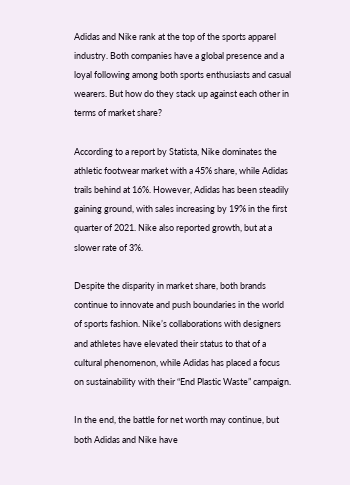Adidas and Nike rank at the top of the sports apparel industry. Both companies have a global presence and a loyal following among both sports enthusiasts and casual wearers. But how do they stack up against each other in terms of market share?

According to a report by Statista, Nike dominates the athletic footwear market with a 45% share, while Adidas trails behind at 16%. However, Adidas has been steadily gaining ground, with sales increasing by 19% in the first quarter of 2021. Nike also reported growth, but at a slower rate of 3%.

Despite the disparity in market share, both brands continue to innovate and push boundaries in the world of sports fashion. Nike’s collaborations with designers and athletes have elevated their status to that of a cultural phenomenon, while Adidas has placed a focus on sustainability with their “End Plastic Waste” campaign.

In the end, the battle for net worth may continue, but both Adidas and Nike have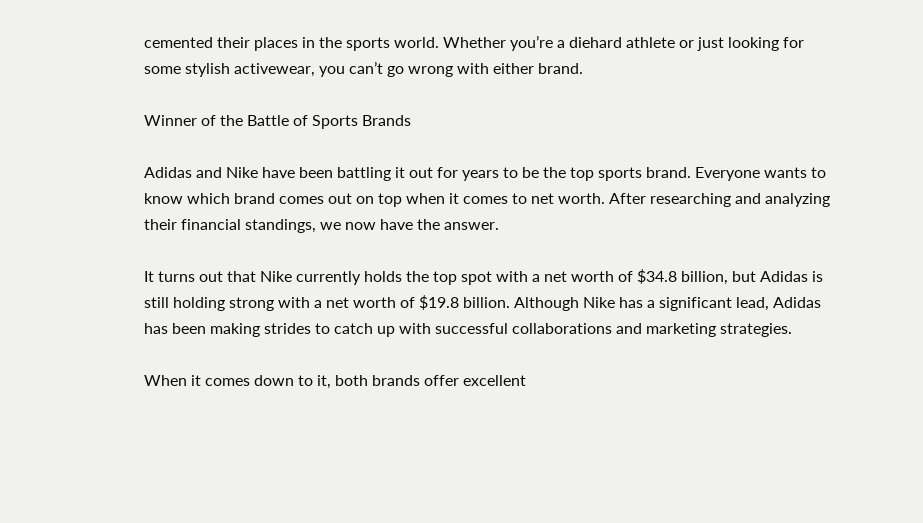cemented their places in the sports world. Whether you’re a diehard athlete or just looking for some stylish activewear, you can’t go wrong with either brand.

Winner of the Battle of Sports Brands

Adidas and Nike have been battling it out for years to be the top sports brand. Everyone wants to know which brand comes out on top when it comes to net worth. After researching and analyzing their financial standings, we now have the answer.

It turns out that Nike currently holds the top spot with a net worth of $34.8 billion, but Adidas is still holding strong with a net worth of $19.8 billion. Although Nike has a significant lead, Adidas has been making strides to catch up with successful collaborations and marketing strategies.

When it comes down to it, both brands offer excellent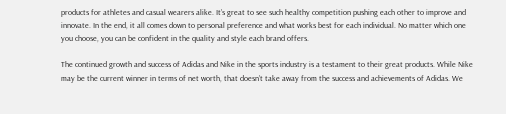products for athletes and casual wearers alike. It’s great to see such healthy competition pushing each other to improve and innovate. In the end, it all comes down to personal preference and what works best for each individual. No matter which one you choose, you can be confident in the quality and style each brand offers.

The continued growth and success of Adidas and Nike in the sports industry is a testament to their great products. While Nike may be the current winner in terms of net worth, that doesn’t take away from the success and achievements of Adidas. We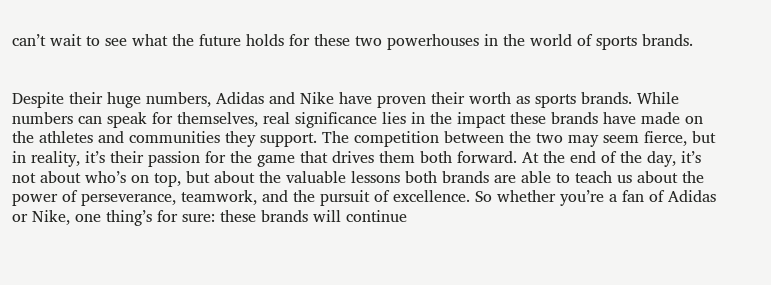can’t wait to see what the future holds for these two powerhouses in the world of sports brands.


Despite their huge numbers, Adidas and Nike have proven their worth as sports brands. While numbers can speak for themselves, real significance lies in the impact these brands have made on the athletes and communities they support. The competition between the two may seem fierce, but in reality, it’s their passion for the game that drives them both forward. At the end of the day, it’s not about who’s on top, but about the valuable lessons both brands are able to teach us about the power of perseverance, teamwork, and the pursuit of excellence. So whether you’re a fan of Adidas or Nike, one thing’s for sure: these brands will continue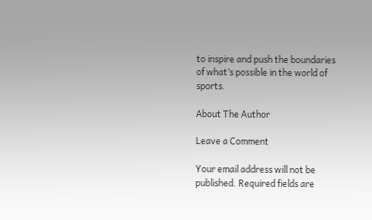to inspire and push the boundaries of what’s possible in the world of sports.

About The Author

Leave a Comment

Your email address will not be published. Required fields are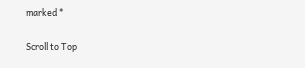marked *

Scroll to Top